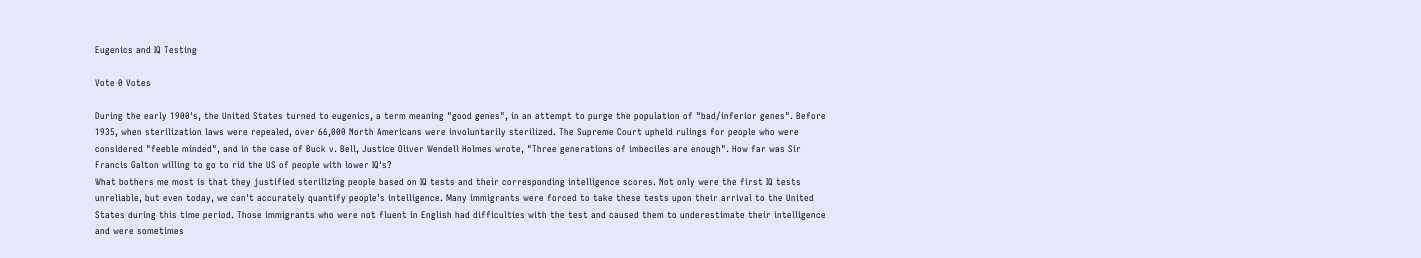Eugenics and IQ Testing

Vote 0 Votes

During the early 1900's, the United States turned to eugenics, a term meaning "good genes", in an attempt to purge the population of "bad/inferior genes". Before 1935, when sterilization laws were repealed, over 66,000 North Americans were involuntarily sterilized. The Supreme Court upheld rulings for people who were considered "feeble minded", and in the case of Buck v. Bell, Justice Oliver Wendell Holmes wrote, "Three generations of imbeciles are enough". How far was Sir Francis Galton willing to go to rid the US of people with lower IQ's?
What bothers me most is that they justified sterilizing people based on IQ tests and their corresponding intelligence scores. Not only were the first IQ tests unreliable, but even today, we can't accurately quantify people's intelligence. Many immigrants were forced to take these tests upon their arrival to the United States during this time period. Those immigrants who were not fluent in English had difficulties with the test and caused them to underestimate their intelligence and were sometimes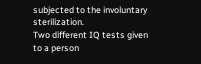subjected to the involuntary sterilization.
Two different IQ tests given to a person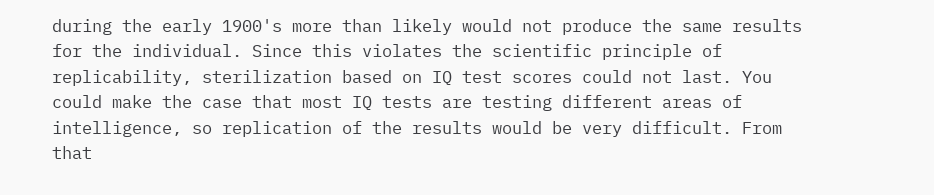during the early 1900's more than likely would not produce the same results for the individual. Since this violates the scientific principle of replicability, sterilization based on IQ test scores could not last. You could make the case that most IQ tests are testing different areas of intelligence, so replication of the results would be very difficult. From that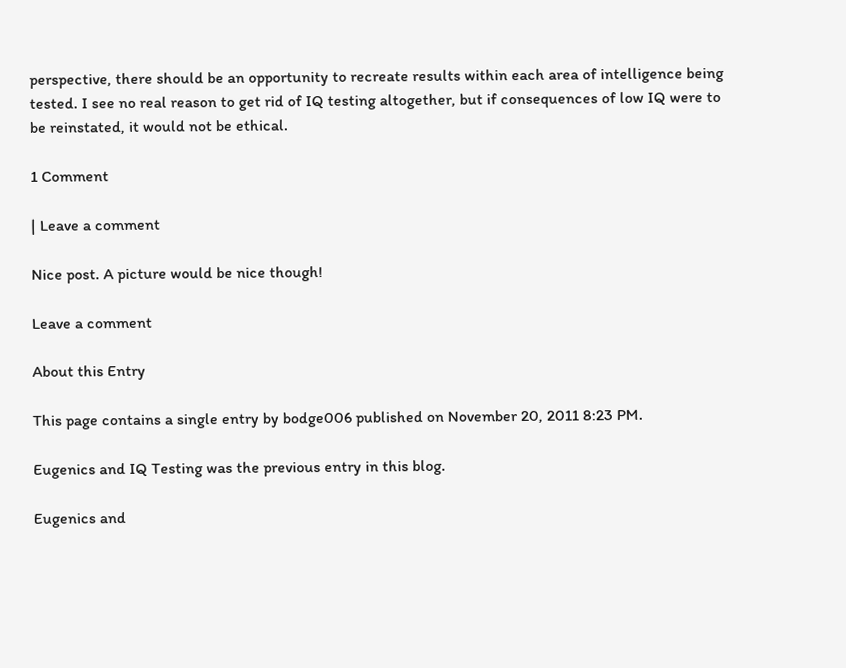perspective, there should be an opportunity to recreate results within each area of intelligence being tested. I see no real reason to get rid of IQ testing altogether, but if consequences of low IQ were to be reinstated, it would not be ethical.

1 Comment

| Leave a comment

Nice post. A picture would be nice though!

Leave a comment

About this Entry

This page contains a single entry by bodge006 published on November 20, 2011 8:23 PM.

Eugenics and IQ Testing was the previous entry in this blog.

Eugenics and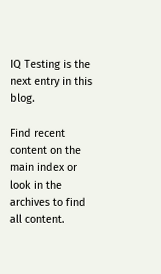IQ Testing is the next entry in this blog.

Find recent content on the main index or look in the archives to find all content.